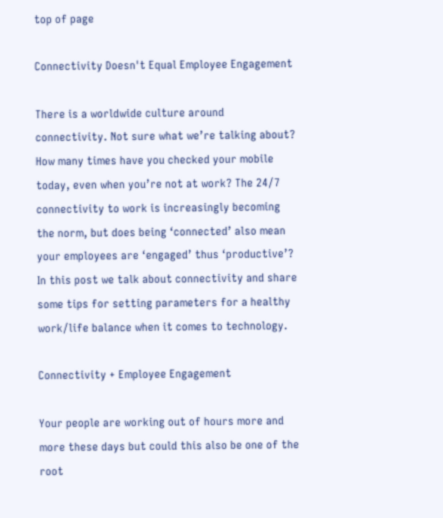top of page

Connectivity Doesn't Equal Employee Engagement

There is a worldwide culture around connectivity. Not sure what we’re talking about? How many times have you checked your mobile today, even when you’re not at work? The 24/7 connectivity to work is increasingly becoming the norm, but does being ‘connected’ also mean your employees are ‘engaged’ thus ‘productive’? In this post we talk about connectivity and share some tips for setting parameters for a healthy work/life balance when it comes to technology.

Connectivity + Employee Engagement

Your people are working out of hours more and more these days but could this also be one of the root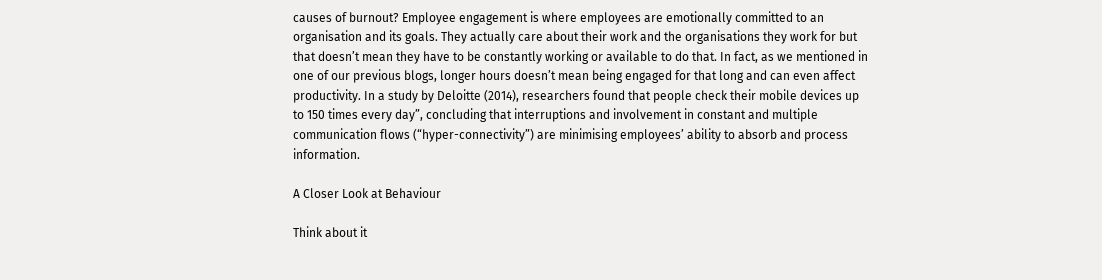causes of burnout? Employee engagement is where employees are emotionally committed to an organisation and its goals. They actually care about their work and the organisations they work for but that doesn’t mean they have to be constantly working or available to do that. In fact, as we mentioned in one of our previous blogs, longer hours doesn’t mean being engaged for that long and can even affect productivity. In a study by Deloitte (2014), researchers found that people check their mobile devices up to 150 times every day”, concluding that interruptions and involvement in constant and multiple communication flows (“hyper-connectivity”) are minimising employees’ ability to absorb and process information.

A Closer Look at Behaviour

Think about it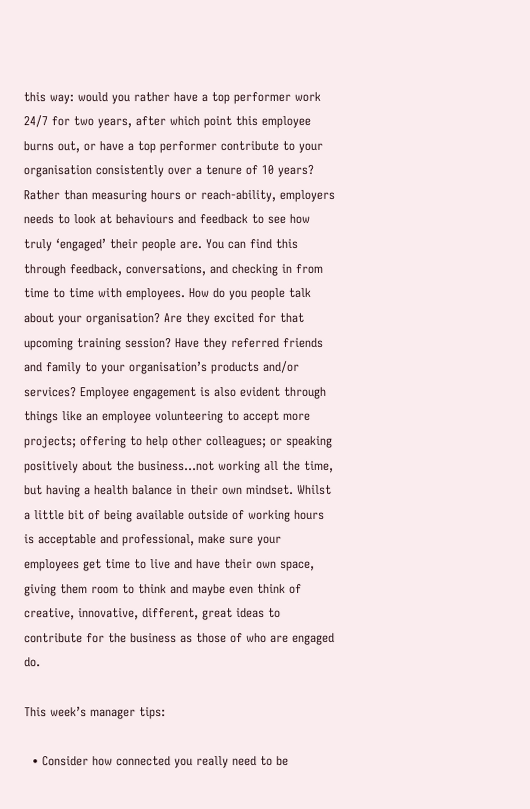this way: would you rather have a top performer work 24/7 for two years, after which point this employee burns out, or have a top performer contribute to your organisation consistently over a tenure of 10 years? Rather than measuring hours or reach-ability, employers needs to look at behaviours and feedback to see how truly ‘engaged’ their people are. You can find this through feedback, conversations, and checking in from time to time with employees. How do you people talk about your organisation? Are they excited for that upcoming training session? Have they referred friends and family to your organisation’s products and/or services? Employee engagement is also evident through things like an employee volunteering to accept more projects; offering to help other colleagues; or speaking positively about the business…not working all the time, but having a health balance in their own mindset. Whilst a little bit of being available outside of working hours is acceptable and professional, make sure your employees get time to live and have their own space, giving them room to think and maybe even think of creative, innovative, different, great ideas to contribute for the business as those of who are engaged do.

This week’s manager tips:

  • Consider how connected you really need to be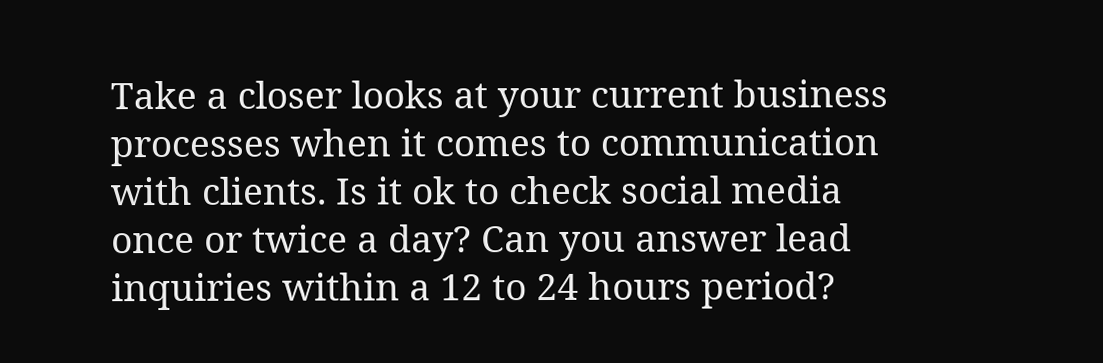Take a closer looks at your current business processes when it comes to communication with clients. Is it ok to check social media once or twice a day? Can you answer lead inquiries within a 12 to 24 hours period?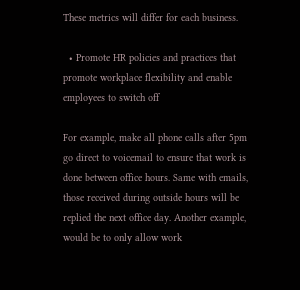These metrics will differ for each business.

  • Promote HR policies and practices that promote workplace flexibility and enable employees to switch off

For example, make all phone calls after 5pm go direct to voicemail to ensure that work is done between office hours. Same with emails, those received during outside hours will be replied the next office day. Another example, would be to only allow work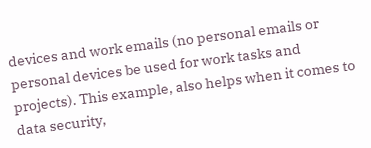devices and work emails (no personal emails or personal devices be used for work tasks and projects). This example, also helps when it comes to data security,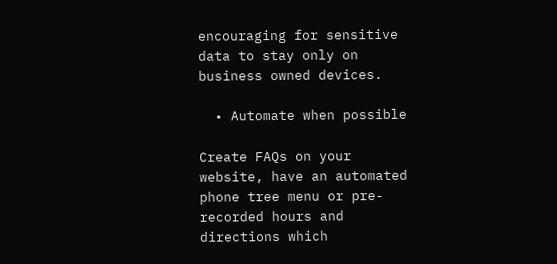encouraging for sensitive data to stay only on business owned devices.

  • Automate when possible

Create FAQs on your website, have an automated phone tree menu or pre-recorded hours and directions which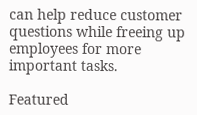can help reduce customer questions while freeing up employees for more important tasks.

Featured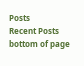Posts
Recent Posts
bottom of page